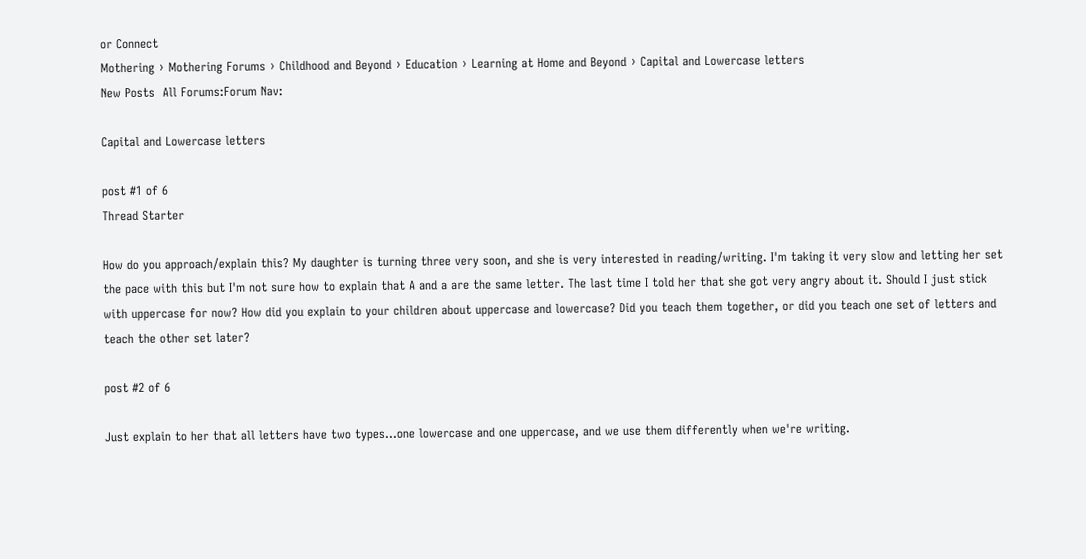or Connect
Mothering › Mothering Forums › Childhood and Beyond › Education › Learning at Home and Beyond › Capital and Lowercase letters
New Posts  All Forums:Forum Nav:

Capital and Lowercase letters

post #1 of 6
Thread Starter

How do you approach/explain this? My daughter is turning three very soon, and she is very interested in reading/writing. I'm taking it very slow and letting her set the pace with this but I'm not sure how to explain that A and a are the same letter. The last time I told her that she got very angry about it. Should I just stick with uppercase for now? How did you explain to your children about uppercase and lowercase? Did you teach them together, or did you teach one set of letters and teach the other set later?

post #2 of 6

Just explain to her that all letters have two types...one lowercase and one uppercase, and we use them differently when we're writing.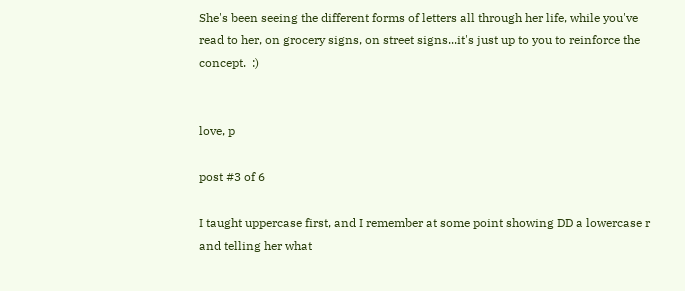She's been seeing the different forms of letters all through her life, while you've read to her, on grocery signs, on street signs...it's just up to you to reinforce the concept.  :)


love, p

post #3 of 6

I taught uppercase first, and I remember at some point showing DD a lowercase r and telling her what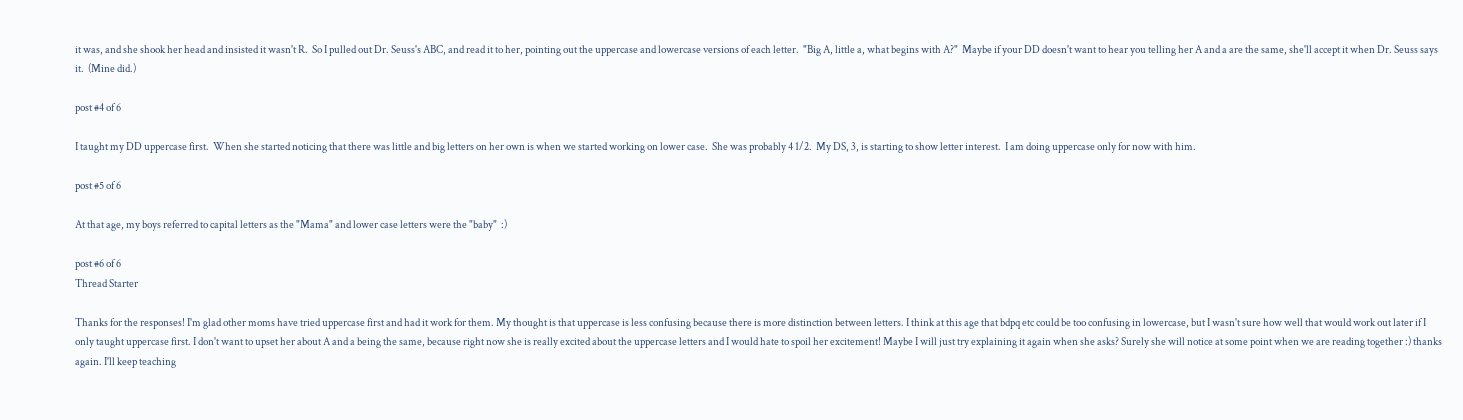it was, and she shook her head and insisted it wasn't R.  So I pulled out Dr. Seuss's ABC, and read it to her, pointing out the uppercase and lowercase versions of each letter.  "Big A, little a, what begins with A?"  Maybe if your DD doesn't want to hear you telling her A and a are the same, she'll accept it when Dr. Seuss says it.  (Mine did.)

post #4 of 6

I taught my DD uppercase first.  When she started noticing that there was little and big letters on her own is when we started working on lower case.  She was probably 4 1/2.  My DS, 3, is starting to show letter interest.  I am doing uppercase only for now with him.

post #5 of 6

At that age, my boys referred to capital letters as the "Mama" and lower case letters were the "baby"  :)

post #6 of 6
Thread Starter

Thanks for the responses! I'm glad other moms have tried uppercase first and had it work for them. My thought is that uppercase is less confusing because there is more distinction between letters. I think at this age that bdpq etc could be too confusing in lowercase, but I wasn't sure how well that would work out later if I only taught uppercase first. I don't want to upset her about A and a being the same, because right now she is really excited about the uppercase letters and I would hate to spoil her excitement! Maybe I will just try explaining it again when she asks? Surely she will notice at some point when we are reading together :) thanks again. I'll keep teaching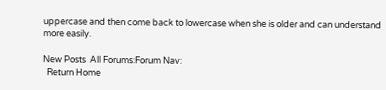uppercase and then come back to lowercase when she is older and can understand more easily.

New Posts  All Forums:Forum Nav:
  Return Home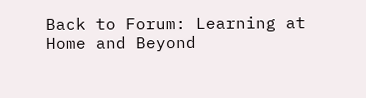Back to Forum: Learning at Home and Beyond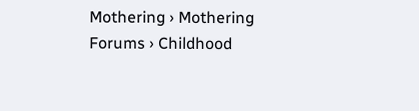Mothering › Mothering Forums › Childhood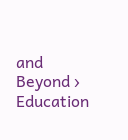and Beyond › Education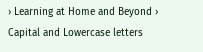› Learning at Home and Beyond › Capital and Lowercase letters